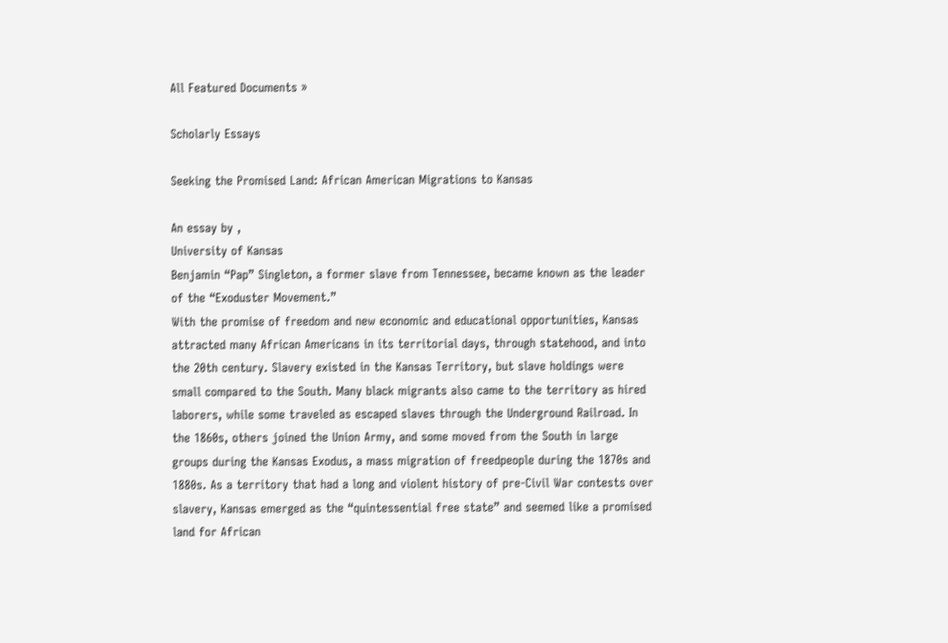All Featured Documents »

Scholarly Essays

Seeking the Promised Land: African American Migrations to Kansas

An essay by ,
University of Kansas
Benjamin “Pap” Singleton, a former slave from Tennessee, became known as the leader of the “Exoduster Movement.”
With the promise of freedom and new economic and educational opportunities, Kansas attracted many African Americans in its territorial days, through statehood, and into the 20th century. Slavery existed in the Kansas Territory, but slave holdings were small compared to the South. Many black migrants also came to the territory as hired laborers, while some traveled as escaped slaves through the Underground Railroad. In the 1860s, others joined the Union Army, and some moved from the South in large groups during the Kansas Exodus, a mass migration of freedpeople during the 1870s and 1880s. As a territory that had a long and violent history of pre-Civil War contests over slavery, Kansas emerged as the “quintessential free state” and seemed like a promised land for African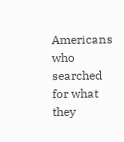Americans who searched for what they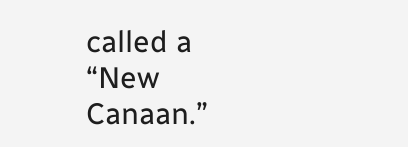called a “New Canaan.”